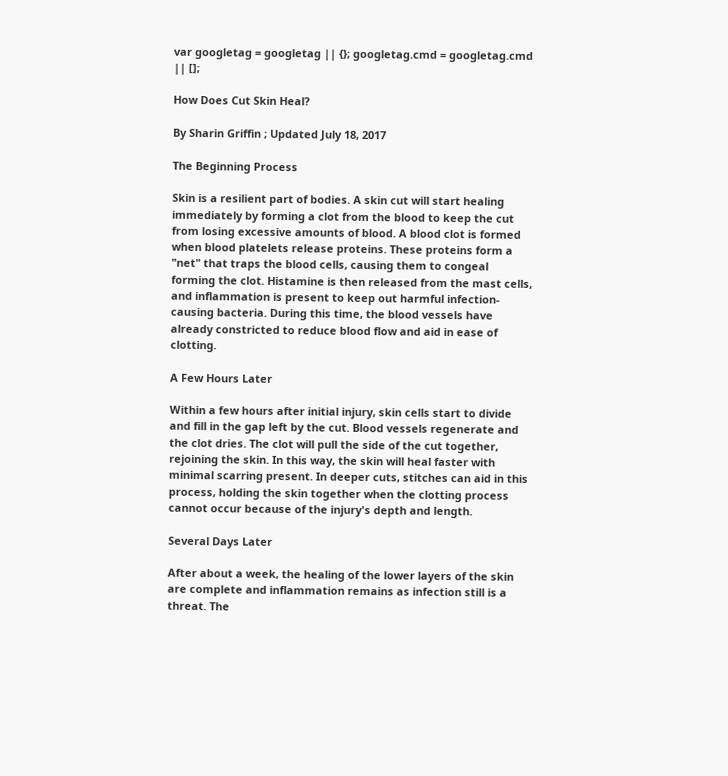var googletag = googletag || {}; googletag.cmd = googletag.cmd || [];

How Does Cut Skin Heal?

By Sharin Griffin ; Updated July 18, 2017

The Beginning Process

Skin is a resilient part of bodies. A skin cut will start healing immediately by forming a clot from the blood to keep the cut from losing excessive amounts of blood. A blood clot is formed when blood platelets release proteins. These proteins form a "net" that traps the blood cells, causing them to congeal forming the clot. Histamine is then released from the mast cells, and inflammation is present to keep out harmful infection-causing bacteria. During this time, the blood vessels have already constricted to reduce blood flow and aid in ease of clotting.

A Few Hours Later

Within a few hours after initial injury, skin cells start to divide and fill in the gap left by the cut. Blood vessels regenerate and the clot dries. The clot will pull the side of the cut together, rejoining the skin. In this way, the skin will heal faster with minimal scarring present. In deeper cuts, stitches can aid in this process, holding the skin together when the clotting process cannot occur because of the injury's depth and length.

Several Days Later

After about a week, the healing of the lower layers of the skin are complete and inflammation remains as infection still is a threat. The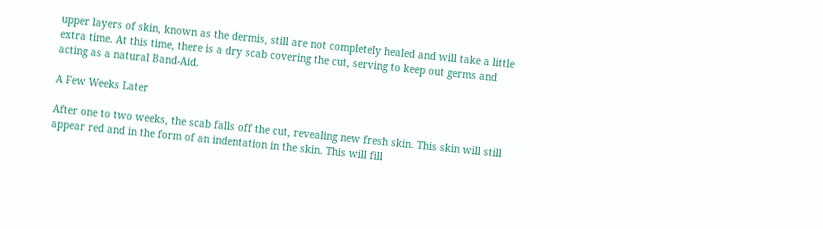upper layers of skin, known as the dermis, still are not completely healed and will take a little extra time. At this time, there is a dry scab covering the cut, serving to keep out germs and acting as a natural Band-Aid.

A Few Weeks Later

After one to two weeks, the scab falls off the cut, revealing new fresh skin. This skin will still appear red and in the form of an indentation in the skin. This will fill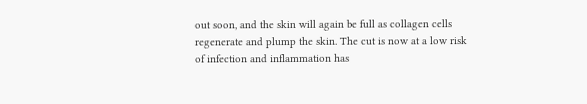out soon, and the skin will again be full as collagen cells regenerate and plump the skin. The cut is now at a low risk of infection and inflammation has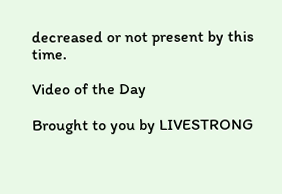decreased or not present by this time.

Video of the Day

Brought to you by LIVESTRONG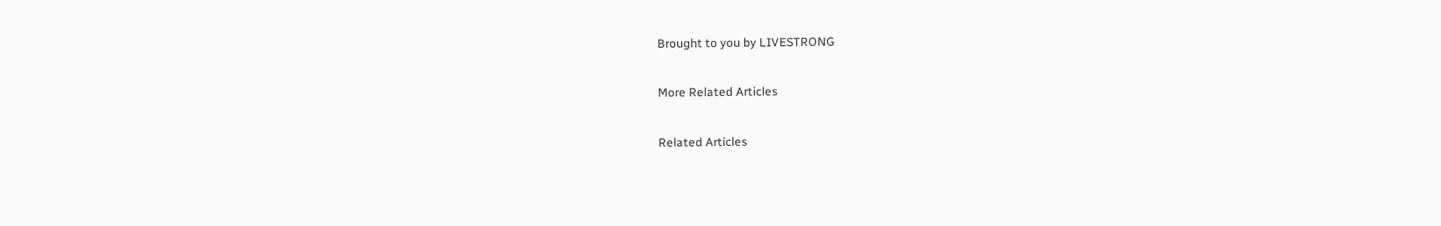Brought to you by LIVESTRONG

More Related Articles

Related Articles